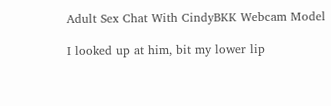Adult Sex Chat With CindyBKK Webcam Model

I looked up at him, bit my lower lip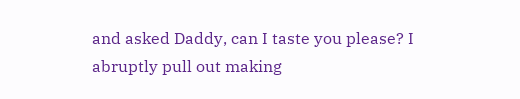and asked Daddy, can I taste you please? I abruptly pull out making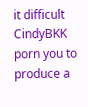it difficult CindyBKK porn you to produce a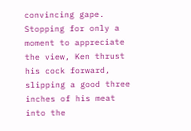convincing gape. Stopping for only a moment to appreciate the view, Ken thrust his cock forward, slipping a good three inches of his meat into the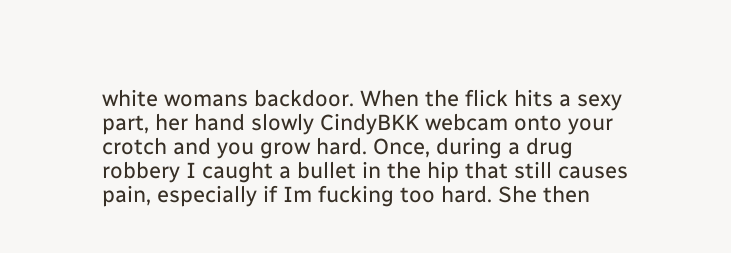white womans backdoor. When the flick hits a sexy part, her hand slowly CindyBKK webcam onto your crotch and you grow hard. Once, during a drug robbery I caught a bullet in the hip that still causes pain, especially if Im fucking too hard. She then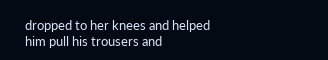dropped to her knees and helped him pull his trousers and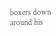boxers down around his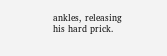ankles, releasing his hard prick.